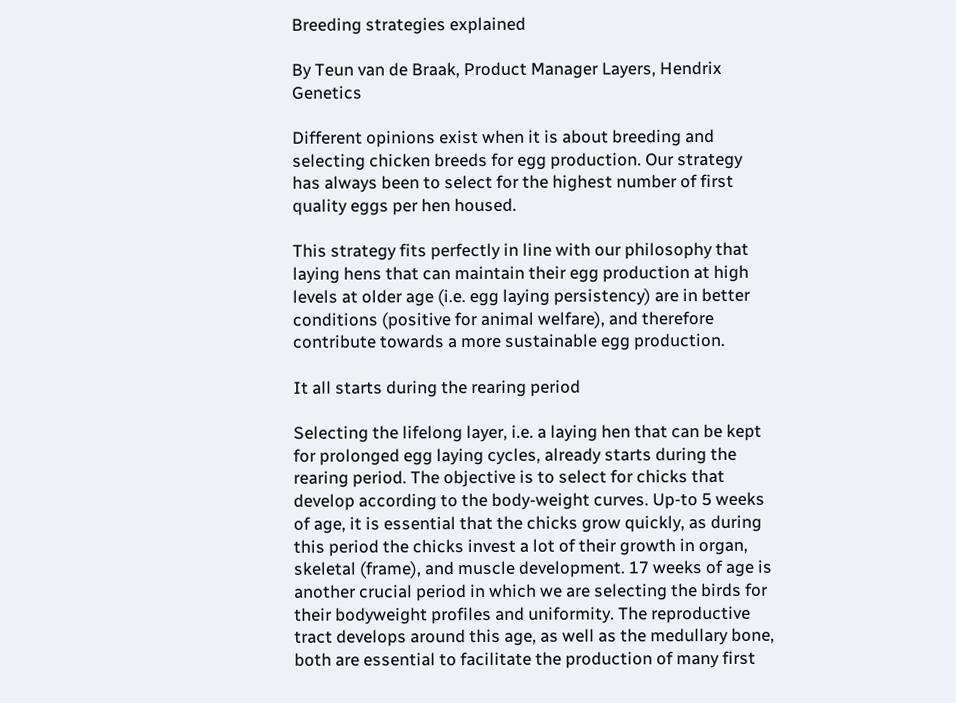Breeding strategies explained

By Teun van de Braak, Product Manager Layers, Hendrix Genetics

Different opinions exist when it is about breeding and selecting chicken breeds for egg production. Our strategy has always been to select for the highest number of first quality eggs per hen housed.

This strategy fits perfectly in line with our philosophy that laying hens that can maintain their egg production at high levels at older age (i.e. egg laying persistency) are in better conditions (positive for animal welfare), and therefore contribute towards a more sustainable egg production.

It all starts during the rearing period

Selecting the lifelong layer, i.e. a laying hen that can be kept for prolonged egg laying cycles, already starts during the rearing period. The objective is to select for chicks that develop according to the body-weight curves. Up-to 5 weeks of age, it is essential that the chicks grow quickly, as during this period the chicks invest a lot of their growth in organ, skeletal (frame), and muscle development. 17 weeks of age is another crucial period in which we are selecting the birds for their bodyweight profiles and uniformity. The reproductive tract develops around this age, as well as the medullary bone, both are essential to facilitate the production of many first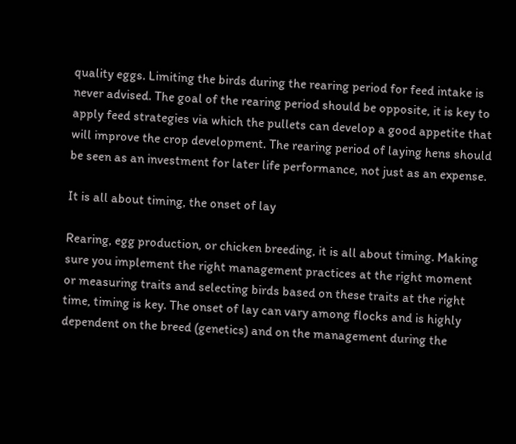quality eggs. Limiting the birds during the rearing period for feed intake is never advised. The goal of the rearing period should be opposite, it is key to apply feed strategies via which the pullets can develop a good appetite that will improve the crop development. The rearing period of laying hens should be seen as an investment for later life performance, not just as an expense.

It is all about timing, the onset of lay

Rearing, egg production, or chicken breeding, it is all about timing. Making sure you implement the right management practices at the right moment or measuring traits and selecting birds based on these traits at the right time, timing is key. The onset of lay can vary among flocks and is highly dependent on the breed (genetics) and on the management during the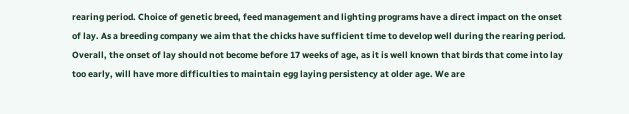rearing period. Choice of genetic breed, feed management and lighting programs have a direct impact on the onset of lay. As a breeding company we aim that the chicks have sufficient time to develop well during the rearing period. Overall, the onset of lay should not become before 17 weeks of age, as it is well known that birds that come into lay too early, will have more difficulties to maintain egg laying persistency at older age. We are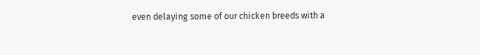even delaying some of our chicken breeds with a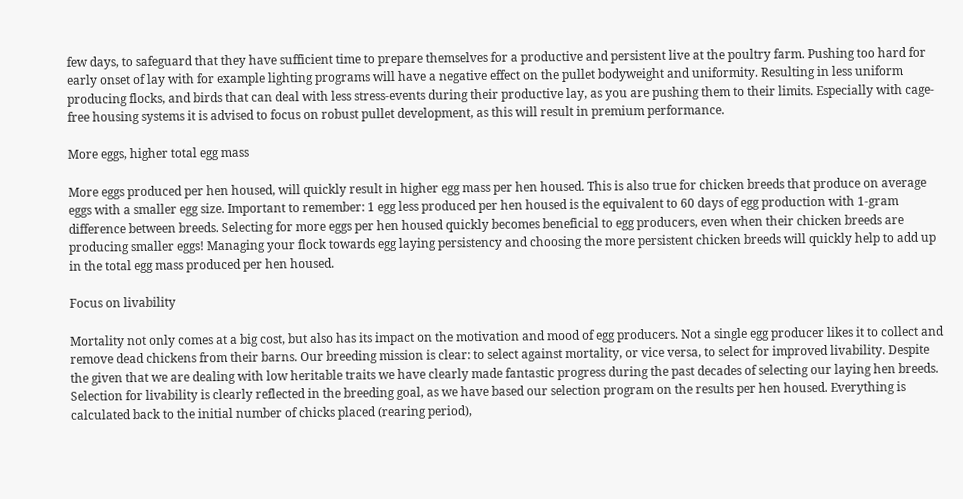few days, to safeguard that they have sufficient time to prepare themselves for a productive and persistent live at the poultry farm. Pushing too hard for early onset of lay with for example lighting programs will have a negative effect on the pullet bodyweight and uniformity. Resulting in less uniform producing flocks, and birds that can deal with less stress-events during their productive lay, as you are pushing them to their limits. Especially with cage-free housing systems it is advised to focus on robust pullet development, as this will result in premium performance.

More eggs, higher total egg mass

More eggs produced per hen housed, will quickly result in higher egg mass per hen housed. This is also true for chicken breeds that produce on average eggs with a smaller egg size. Important to remember: 1 egg less produced per hen housed is the equivalent to 60 days of egg production with 1-gram difference between breeds. Selecting for more eggs per hen housed quickly becomes beneficial to egg producers, even when their chicken breeds are producing smaller eggs! Managing your flock towards egg laying persistency and choosing the more persistent chicken breeds will quickly help to add up in the total egg mass produced per hen housed.

Focus on livability

Mortality not only comes at a big cost, but also has its impact on the motivation and mood of egg producers. Not a single egg producer likes it to collect and remove dead chickens from their barns. Our breeding mission is clear: to select against mortality, or vice versa, to select for improved livability. Despite the given that we are dealing with low heritable traits we have clearly made fantastic progress during the past decades of selecting our laying hen breeds. Selection for livability is clearly reflected in the breeding goal, as we have based our selection program on the results per hen housed. Everything is calculated back to the initial number of chicks placed (rearing period),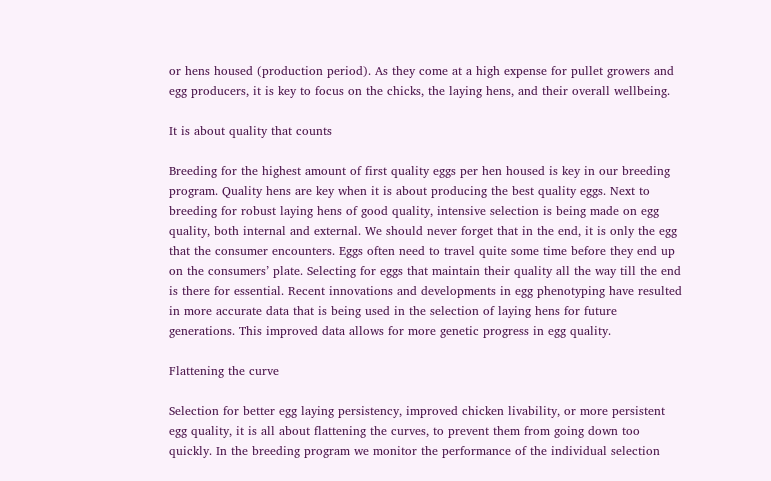or hens housed (production period). As they come at a high expense for pullet growers and egg producers, it is key to focus on the chicks, the laying hens, and their overall wellbeing.

It is about quality that counts

Breeding for the highest amount of first quality eggs per hen housed is key in our breeding program. Quality hens are key when it is about producing the best quality eggs. Next to breeding for robust laying hens of good quality, intensive selection is being made on egg quality, both internal and external. We should never forget that in the end, it is only the egg that the consumer encounters. Eggs often need to travel quite some time before they end up on the consumers’ plate. Selecting for eggs that maintain their quality all the way till the end is there for essential. Recent innovations and developments in egg phenotyping have resulted in more accurate data that is being used in the selection of laying hens for future generations. This improved data allows for more genetic progress in egg quality.

Flattening the curve

Selection for better egg laying persistency, improved chicken livability, or more persistent egg quality, it is all about flattening the curves, to prevent them from going down too quickly. In the breeding program we monitor the performance of the individual selection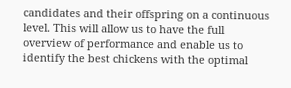candidates and their offspring on a continuous level. This will allow us to have the full overview of performance and enable us to identify the best chickens with the optimal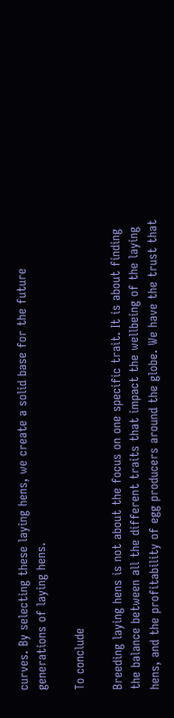curves. By selecting these laying hens, we create a solid base for the future generations of laying hens.

To conclude

Breeding laying hens is not about the focus on one specific trait. It is about finding the balance between all the different traits that impact the wellbeing of the laying hens, and the profitability of egg producers around the globe. We have the trust that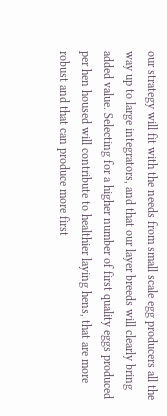our strategy will fit with the needs from small scale egg producers all the way up to large integrators, and that our layer breeds will clearly bring added value. Selecting for a higher number of first quality eggs produced per hen housed will contribute to healthier laying hens, that are more robust and that can produce more first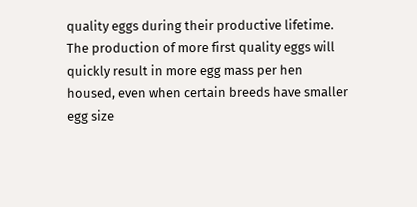quality eggs during their productive lifetime. The production of more first quality eggs will quickly result in more egg mass per hen housed, even when certain breeds have smaller egg size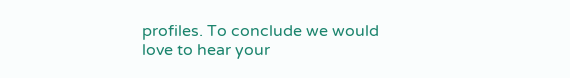profiles. To conclude we would love to hear your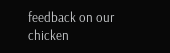feedback on our chicken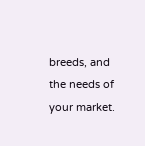breeds, and the needs of your market.